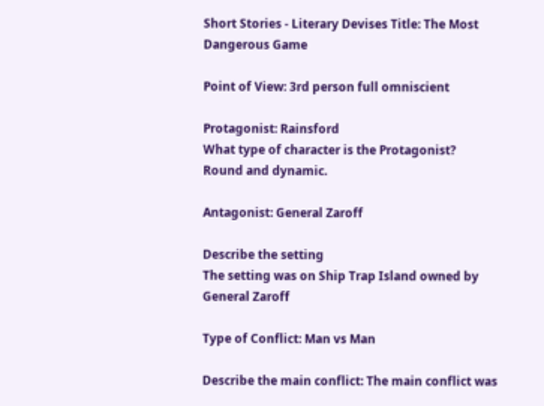Short Stories - Literary Devises Title: The Most Dangerous Game

Point of View: 3rd person full omniscient

Protagonist: Rainsford
What type of character is the Protagonist?
Round and dynamic.

Antagonist: General Zaroff

Describe the setting
The setting was on Ship Trap Island owned by General Zaroff

Type of Conflict: Man vs Man

Describe the main conflict: The main conflict was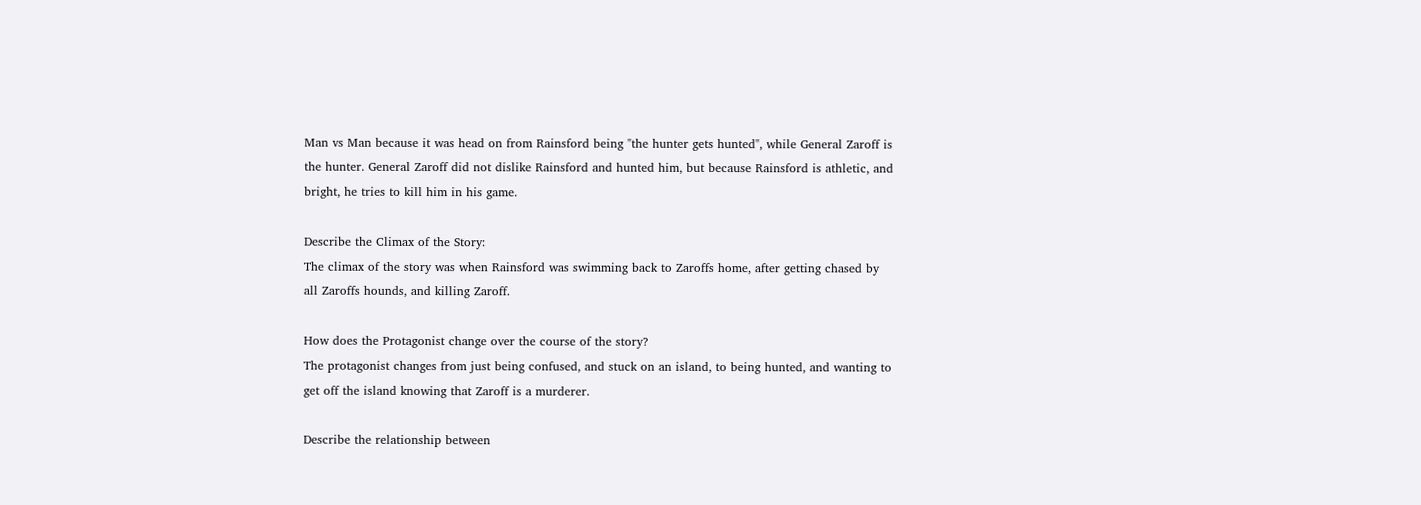Man vs Man because it was head on from Rainsford being "the hunter gets hunted", while General Zaroff is the hunter. General Zaroff did not dislike Rainsford and hunted him, but because Rainsford is athletic, and bright, he tries to kill him in his game.

Describe the Climax of the Story:
The climax of the story was when Rainsford was swimming back to Zaroffs home, after getting chased by all Zaroffs hounds, and killing Zaroff.

How does the Protagonist change over the course of the story?
The protagonist changes from just being confused, and stuck on an island, to being hunted, and wanting to get off the island knowing that Zaroff is a murderer.

Describe the relationship between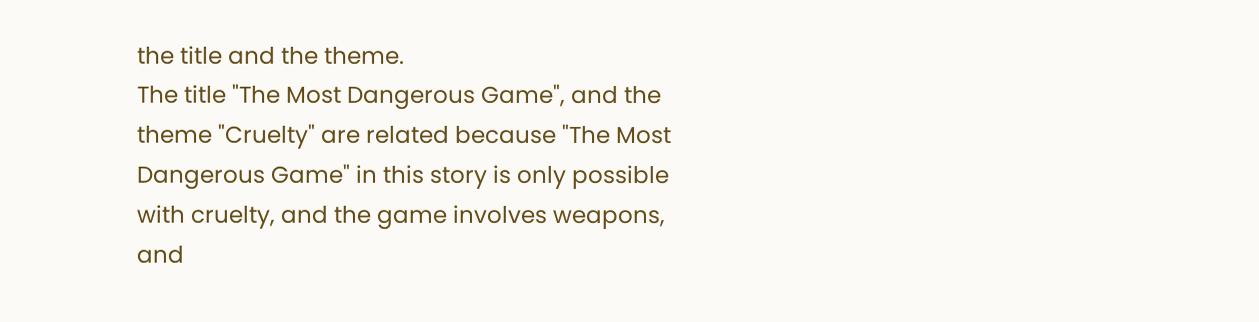the title and the theme.
The title "The Most Dangerous Game", and the theme "Cruelty" are related because "The Most Dangerous Game" in this story is only possible with cruelty, and the game involves weapons, and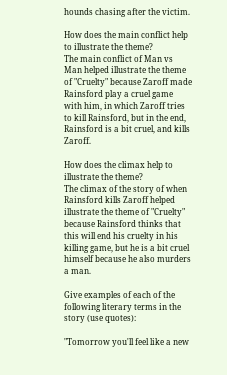hounds chasing after the victim.

How does the main conflict help to illustrate the theme?
The main conflict of Man vs Man helped illustrate the theme of "Cruelty" because Zaroff made Rainsford play a cruel game with him, in which Zaroff tries to kill Rainsford, but in the end, Rainsford is a bit cruel, and kills Zaroff.

How does the climax help to illustrate the theme?
The climax of the story of when Rainsford kills Zaroff helped illustrate the theme of "Cruelty" because Rainsford thinks that this will end his cruelty in his killing game, but he is a bit cruel himself because he also murders a man.

Give examples of each of the following literary terms in the story (use quotes):

"Tomorrow you'll feel like a new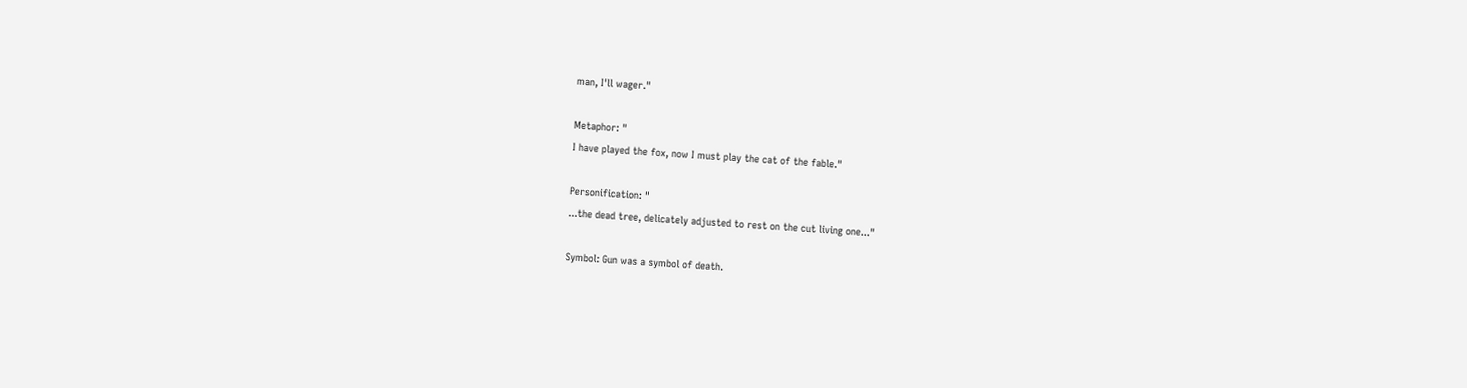man, I'll wager."

Metaphor: "
I have played the fox, now I must play the cat of the fable."

Personification: "
...the dead tree, delicately adjusted to rest on the cut living one..."

Symbol: Gun was a symbol of death.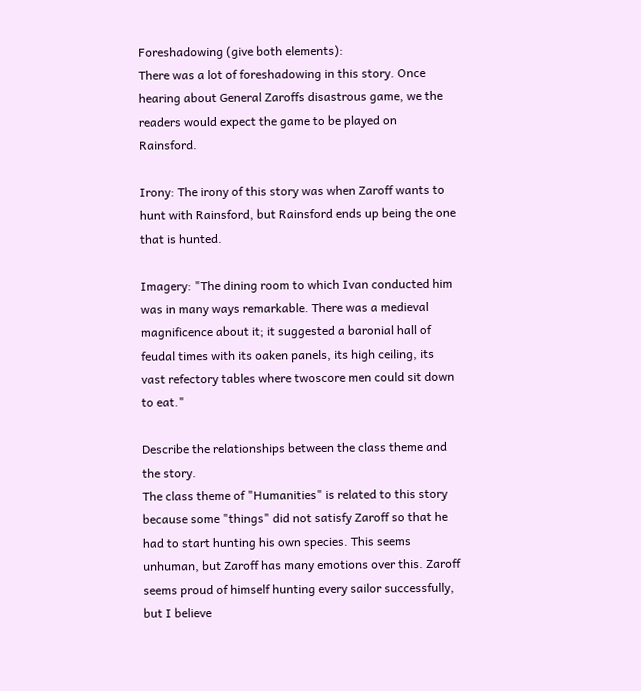Foreshadowing (give both elements):
There was a lot of foreshadowing in this story. Once hearing about General Zaroffs disastrous game, we the readers would expect the game to be played on Rainsford.

Irony: The irony of this story was when Zaroff wants to hunt with Rainsford, but Rainsford ends up being the one that is hunted.

Imagery: "The dining room to which Ivan conducted him was in many ways remarkable. There was a medieval magnificence about it; it suggested a baronial hall of feudal times with its oaken panels, its high ceiling, its vast refectory tables where twoscore men could sit down to eat."

Describe the relationships between the class theme and the story.
The class theme of "Humanities" is related to this story because some "things" did not satisfy Zaroff so that he had to start hunting his own species. This seems unhuman, but Zaroff has many emotions over this. Zaroff seems proud of himself hunting every sailor successfully, but I believe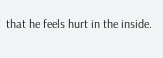that he feels hurt in the inside.